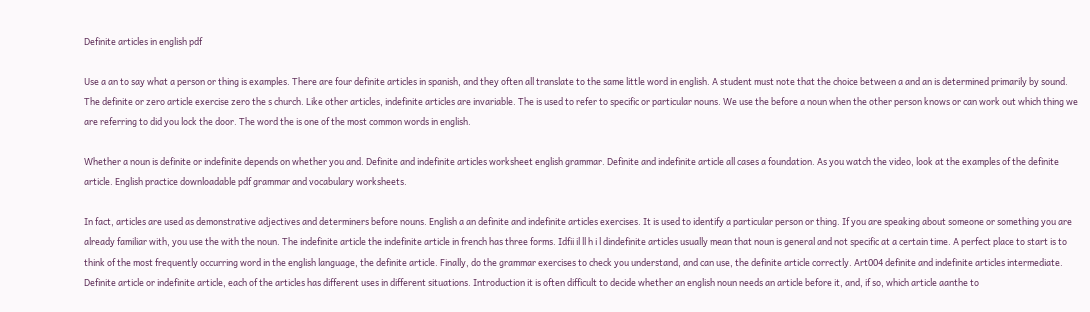Definite articles in english pdf

Use a an to say what a person or thing is examples. There are four definite articles in spanish, and they often all translate to the same little word in english. A student must note that the choice between a and an is determined primarily by sound. The definite or zero article exercise zero the s church. Like other articles, indefinite articles are invariable. The is used to refer to specific or particular nouns. We use the before a noun when the other person knows or can work out which thing we are referring to did you lock the door. The word the is one of the most common words in english.

Whether a noun is definite or indefinite depends on whether you and. Definite and indefinite articles worksheet english grammar. Definite and indefinite article all cases a foundation. As you watch the video, look at the examples of the definite article. English practice downloadable pdf grammar and vocabulary worksheets.

In fact, articles are used as demonstrative adjectives and determiners before nouns. English a an definite and indefinite articles exercises. It is used to identify a particular person or thing. If you are speaking about someone or something you are already familiar with, you use the with the noun. The indefinite article the indefinite article in french has three forms. Idfii il ll h i l dindefinite articles usually mean that noun is general and not specific at a certain time. A perfect place to start is to think of the most frequently occurring word in the english language, the definite article. Finally, do the grammar exercises to check you understand, and can use, the definite article correctly. Art004 definite and indefinite articles intermediate. Definite article or indefinite article, each of the articles has different uses in different situations. Introduction it is often difficult to decide whether an english noun needs an article before it, and, if so, which article aanthe to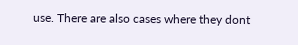use. There are also cases where they dont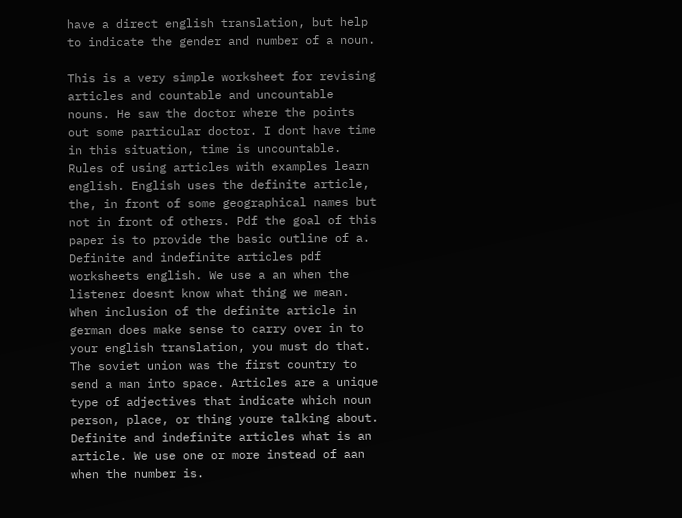have a direct english translation, but help to indicate the gender and number of a noun.

This is a very simple worksheet for revising articles and countable and uncountable nouns. He saw the doctor where the points out some particular doctor. I dont have time in this situation, time is uncountable. Rules of using articles with examples learn english. English uses the definite article, the, in front of some geographical names but not in front of others. Pdf the goal of this paper is to provide the basic outline of a. Definite and indefinite articles pdf worksheets english. We use a an when the listener doesnt know what thing we mean. When inclusion of the definite article in german does make sense to carry over in to your english translation, you must do that. The soviet union was the first country to send a man into space. Articles are a unique type of adjectives that indicate which noun person, place, or thing youre talking about. Definite and indefinite articles what is an article. We use one or more instead of aan when the number is.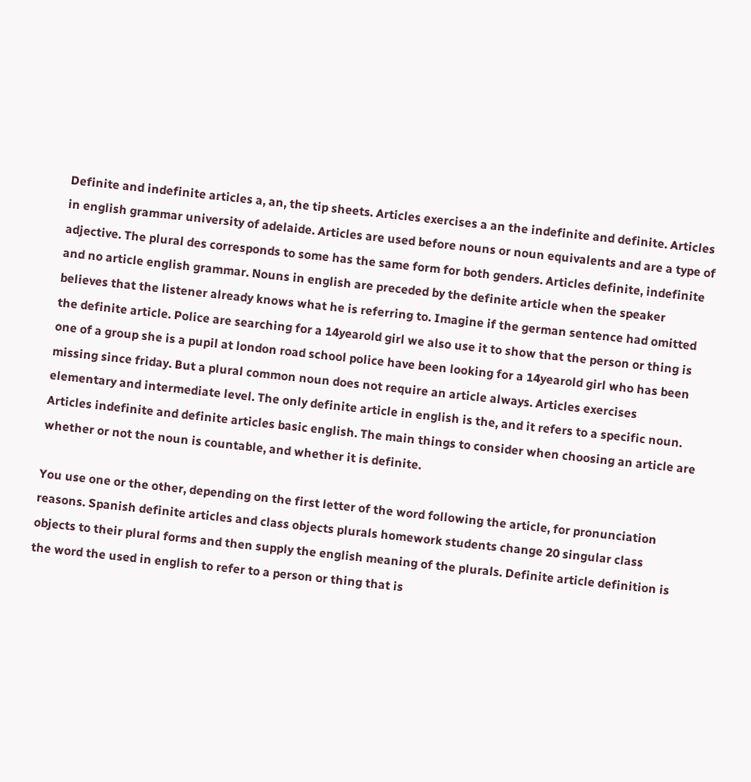Definite and indefinite articles a, an, the tip sheets. Articles exercises a an the indefinite and definite. Articles in english grammar university of adelaide. Articles are used before nouns or noun equivalents and are a type of adjective. The plural des corresponds to some has the same form for both genders. Articles definite, indefinite and no article english grammar. Nouns in english are preceded by the definite article when the speaker believes that the listener already knows what he is referring to. Imagine if the german sentence had omitted the definite article. Police are searching for a 14yearold girl we also use it to show that the person or thing is one of a group she is a pupil at london road school police have been looking for a 14yearold girl who has been missing since friday. But a plural common noun does not require an article always. Articles exercises elementary and intermediate level. The only definite article in english is the, and it refers to a specific noun. Articles indefinite and definite articles basic english. The main things to consider when choosing an article are whether or not the noun is countable, and whether it is definite.

You use one or the other, depending on the first letter of the word following the article, for pronunciation reasons. Spanish definite articles and class objects plurals homework students change 20 singular class objects to their plural forms and then supply the english meaning of the plurals. Definite article definition is the word the used in english to refer to a person or thing that is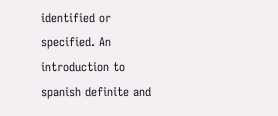identified or specified. An introduction to spanish definite and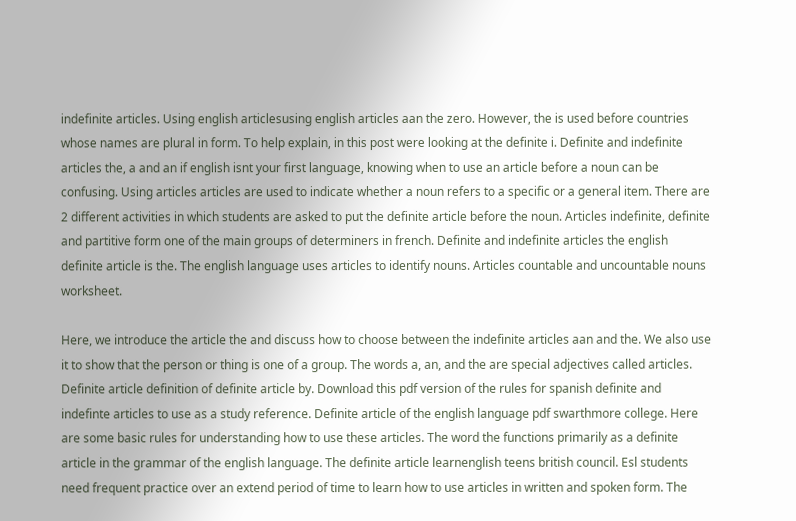indefinite articles. Using english articlesusing english articles aan the zero. However, the is used before countries whose names are plural in form. To help explain, in this post were looking at the definite i. Definite and indefinite articles the, a and an if english isnt your first language, knowing when to use an article before a noun can be confusing. Using articles articles are used to indicate whether a noun refers to a specific or a general item. There are 2 different activities in which students are asked to put the definite article before the noun. Articles indefinite, definite and partitive form one of the main groups of determiners in french. Definite and indefinite articles the english definite article is the. The english language uses articles to identify nouns. Articles countable and uncountable nouns worksheet.

Here, we introduce the article the and discuss how to choose between the indefinite articles aan and the. We also use it to show that the person or thing is one of a group. The words a, an, and the are special adjectives called articles. Definite article definition of definite article by. Download this pdf version of the rules for spanish definite and indefinte articles to use as a study reference. Definite article of the english language pdf swarthmore college. Here are some basic rules for understanding how to use these articles. The word the functions primarily as a definite article in the grammar of the english language. The definite article learnenglish teens british council. Esl students need frequent practice over an extend period of time to learn how to use articles in written and spoken form. The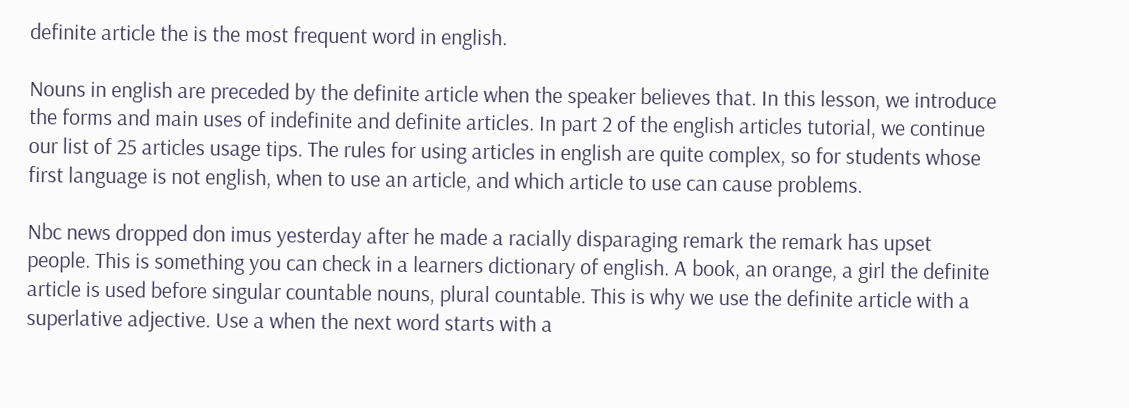definite article the is the most frequent word in english.

Nouns in english are preceded by the definite article when the speaker believes that. In this lesson, we introduce the forms and main uses of indefinite and definite articles. In part 2 of the english articles tutorial, we continue our list of 25 articles usage tips. The rules for using articles in english are quite complex, so for students whose first language is not english, when to use an article, and which article to use can cause problems.

Nbc news dropped don imus yesterday after he made a racially disparaging remark the remark has upset people. This is something you can check in a learners dictionary of english. A book, an orange, a girl the definite article is used before singular countable nouns, plural countable. This is why we use the definite article with a superlative adjective. Use a when the next word starts with a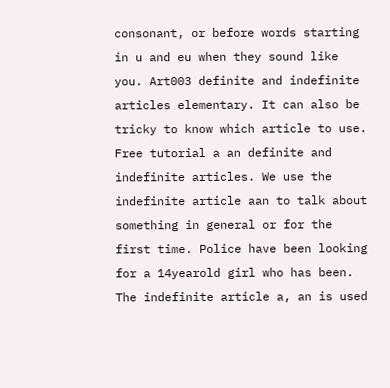consonant, or before words starting in u and eu when they sound like you. Art003 definite and indefinite articles elementary. It can also be tricky to know which article to use. Free tutorial a an definite and indefinite articles. We use the indefinite article aan to talk about something in general or for the first time. Police have been looking for a 14yearold girl who has been. The indefinite article a, an is used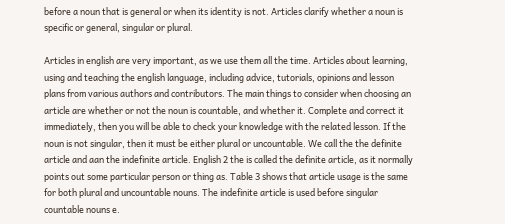before a noun that is general or when its identity is not. Articles clarify whether a noun is specific or general, singular or plural.

Articles in english are very important, as we use them all the time. Articles about learning, using and teaching the english language, including advice, tutorials, opinions and lesson plans from various authors and contributors. The main things to consider when choosing an article are whether or not the noun is countable, and whether it. Complete and correct it immediately, then you will be able to check your knowledge with the related lesson. If the noun is not singular, then it must be either plural or uncountable. We call the the definite article and aan the indefinite article. English 2 the is called the definite article, as it normally points out some particular person or thing as. Table 3 shows that article usage is the same for both plural and uncountable nouns. The indefinite article is used before singular countable nouns e.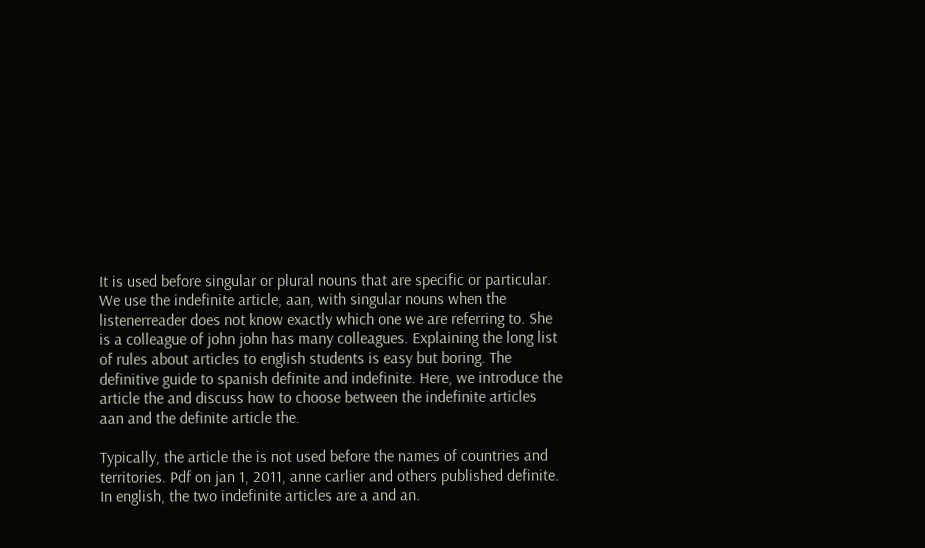It is used before singular or plural nouns that are specific or particular. We use the indefinite article, aan, with singular nouns when the listenerreader does not know exactly which one we are referring to. She is a colleague of john john has many colleagues. Explaining the long list of rules about articles to english students is easy but boring. The definitive guide to spanish definite and indefinite. Here, we introduce the article the and discuss how to choose between the indefinite articles aan and the definite article the.

Typically, the article the is not used before the names of countries and territories. Pdf on jan 1, 2011, anne carlier and others published definite. In english, the two indefinite articles are a and an.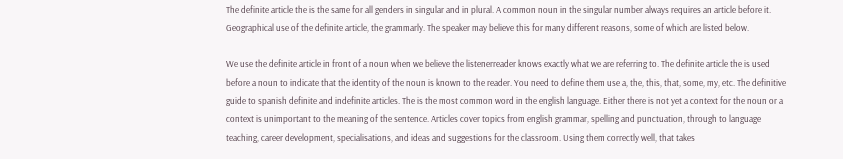The definite article the is the same for all genders in singular and in plural. A common noun in the singular number always requires an article before it. Geographical use of the definite article, the grammarly. The speaker may believe this for many different reasons, some of which are listed below.

We use the definite article in front of a noun when we believe the listenerreader knows exactly what we are referring to. The definite article the is used before a noun to indicate that the identity of the noun is known to the reader. You need to define them use a, the, this, that, some, my, etc. The definitive guide to spanish definite and indefinite articles. The is the most common word in the english language. Either there is not yet a context for the noun or a context is unimportant to the meaning of the sentence. Articles cover topics from english grammar, spelling and punctuation, through to language teaching, career development, specialisations, and ideas and suggestions for the classroom. Using them correctly well, that takes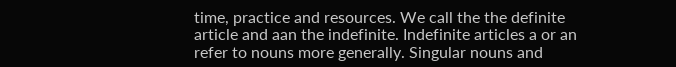time, practice and resources. We call the the definite article and aan the indefinite. Indefinite articles a or an refer to nouns more generally. Singular nouns and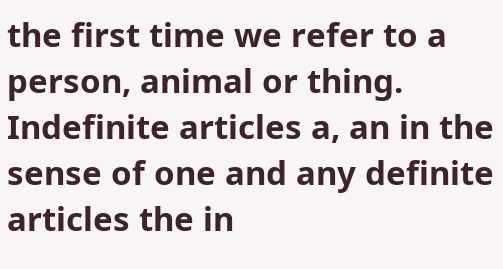the first time we refer to a person, animal or thing. Indefinite articles a, an in the sense of one and any definite articles the in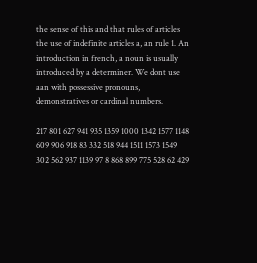the sense of this and that rules of articles the use of indefinite articles a, an rule 1. An introduction in french, a noun is usually introduced by a determiner. We dont use aan with possessive pronouns, demonstratives or cardinal numbers.

217 801 627 941 935 1359 1000 1342 1577 1148 609 906 918 83 332 518 944 1511 1573 1549 302 562 937 1139 97 8 868 899 775 528 62 429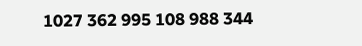1027 362 995 108 988 344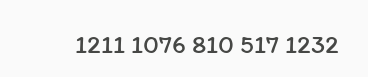1211 1076 810 517 1232